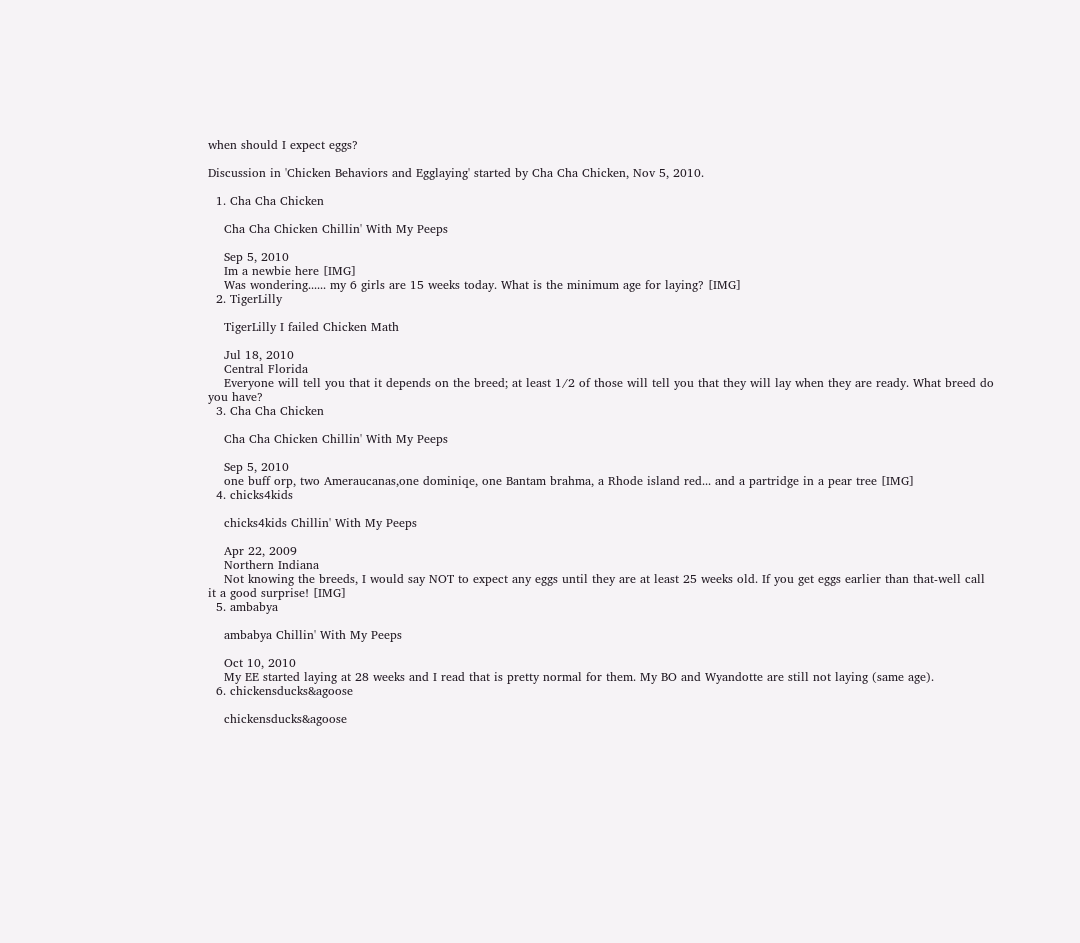when should I expect eggs?

Discussion in 'Chicken Behaviors and Egglaying' started by Cha Cha Chicken, Nov 5, 2010.

  1. Cha Cha Chicken

    Cha Cha Chicken Chillin' With My Peeps

    Sep 5, 2010
    Im a newbie here [IMG]
    Was wondering...... my 6 girls are 15 weeks today. What is the minimum age for laying? [IMG]
  2. TigerLilly

    TigerLilly I failed Chicken Math

    Jul 18, 2010
    Central Florida
    Everyone will tell you that it depends on the breed; at least 1/2 of those will tell you that they will lay when they are ready. What breed do you have?
  3. Cha Cha Chicken

    Cha Cha Chicken Chillin' With My Peeps

    Sep 5, 2010
    one buff orp, two Ameraucanas,one dominiqe, one Bantam brahma, a Rhode island red... and a partridge in a pear tree [IMG]
  4. chicks4kids

    chicks4kids Chillin' With My Peeps

    Apr 22, 2009
    Northern Indiana
    Not knowing the breeds, I would say NOT to expect any eggs until they are at least 25 weeks old. If you get eggs earlier than that-well call it a good surprise! [IMG]
  5. ambabya

    ambabya Chillin' With My Peeps

    Oct 10, 2010
    My EE started laying at 28 weeks and I read that is pretty normal for them. My BO and Wyandotte are still not laying (same age).
  6. chickensducks&agoose

    chickensducks&agoose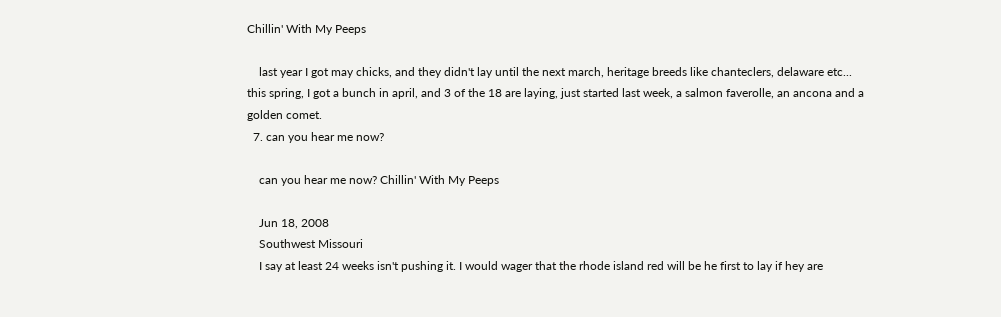Chillin' With My Peeps

    last year I got may chicks, and they didn't lay until the next march, heritage breeds like chanteclers, delaware etc... this spring, I got a bunch in april, and 3 of the 18 are laying, just started last week, a salmon faverolle, an ancona and a golden comet.
  7. can you hear me now?

    can you hear me now? Chillin' With My Peeps

    Jun 18, 2008
    Southwest Missouri
    I say at least 24 weeks isn't pushing it. I would wager that the rhode island red will be he first to lay if hey are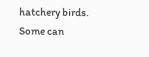hatchery birds. Some can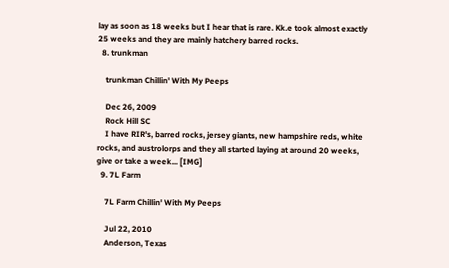lay as soon as 18 weeks but I hear that is rare. Kk.e took almost exactly 25 weeks and they are mainly hatchery barred rocks.
  8. trunkman

    trunkman Chillin' With My Peeps

    Dec 26, 2009
    Rock Hill SC
    I have RIR's, barred rocks, jersey giants, new hampshire reds, white rocks, and austrolorps and they all started laying at around 20 weeks, give or take a week... [IMG]
  9. 7L Farm

    7L Farm Chillin' With My Peeps

    Jul 22, 2010
    Anderson, Texas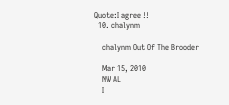Quote:I agree !!
  10. chalynm

    chalynm Out Of The Brooder

    Mar 15, 2010
    NW AL
    I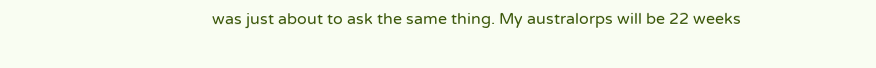was just about to ask the same thing. My australorps will be 22 weeks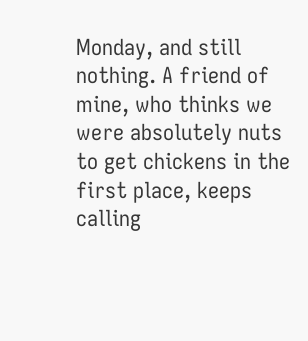Monday, and still nothing. A friend of mine, who thinks we were absolutely nuts to get chickens in the first place, keeps calling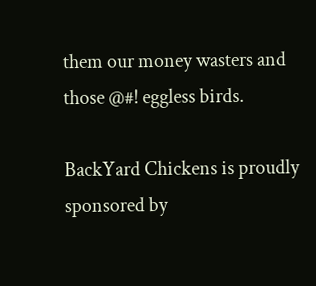them our money wasters and those @#! eggless birds.

BackYard Chickens is proudly sponsored by